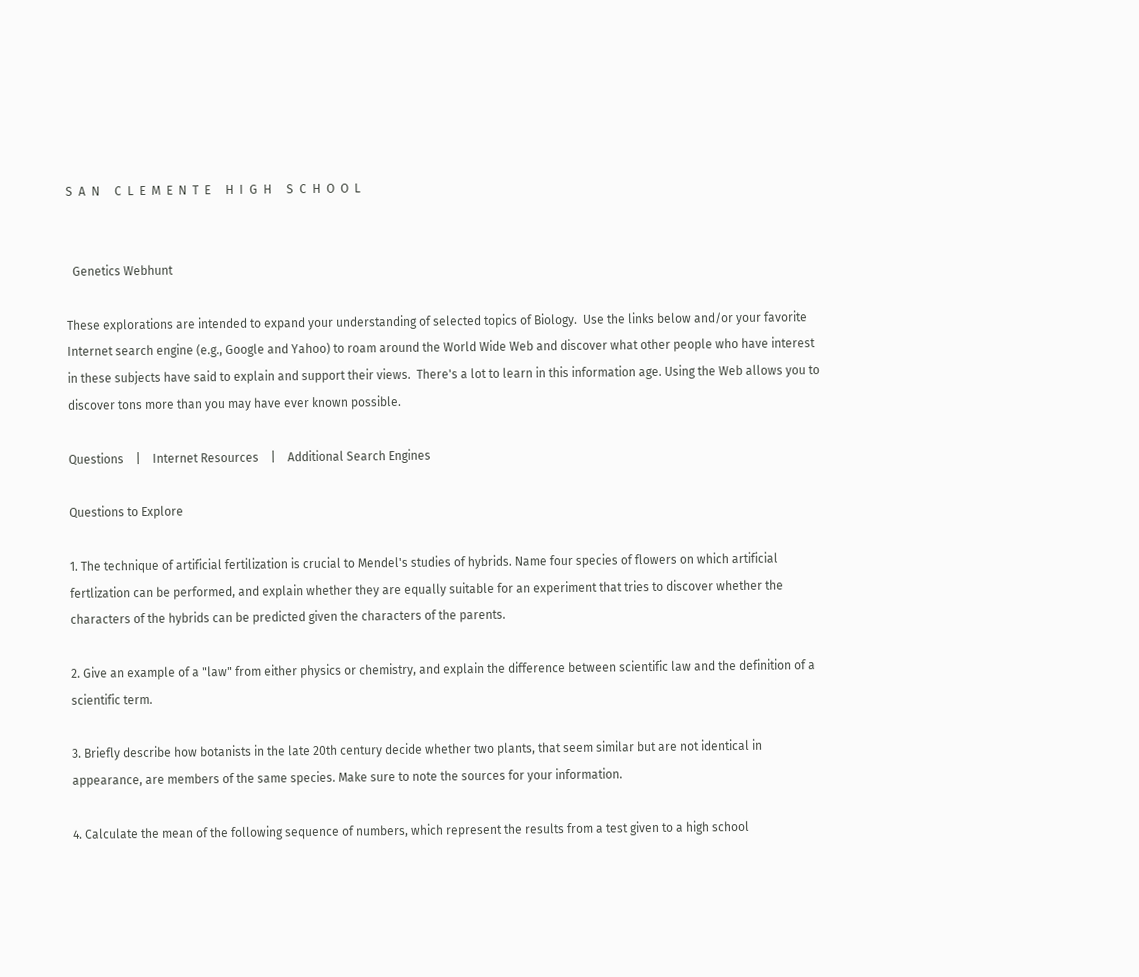S  A  N     C  L  E  M  E  N  T  E     H  I  G  H     S  C  H  O  O  L


  Genetics Webhunt

These explorations are intended to expand your understanding of selected topics of Biology.  Use the links below and/or your favorite Internet search engine (e.g., Google and Yahoo) to roam around the World Wide Web and discover what other people who have interest in these subjects have said to explain and support their views.  There's a lot to learn in this information age. Using the Web allows you to discover tons more than you may have ever known possible.

Questions    |    Internet Resources    |    Additional Search Engines

Questions to Explore

1. The technique of artificial fertilization is crucial to Mendel's studies of hybrids. Name four species of flowers on which artificial fertlization can be performed, and explain whether they are equally suitable for an experiment that tries to discover whether the characters of the hybrids can be predicted given the characters of the parents.

2. Give an example of a "law" from either physics or chemistry, and explain the difference between scientific law and the definition of a scientific term.

3. Briefly describe how botanists in the late 20th century decide whether two plants, that seem similar but are not identical in appearance, are members of the same species. Make sure to note the sources for your information.

4. Calculate the mean of the following sequence of numbers, which represent the results from a test given to a high school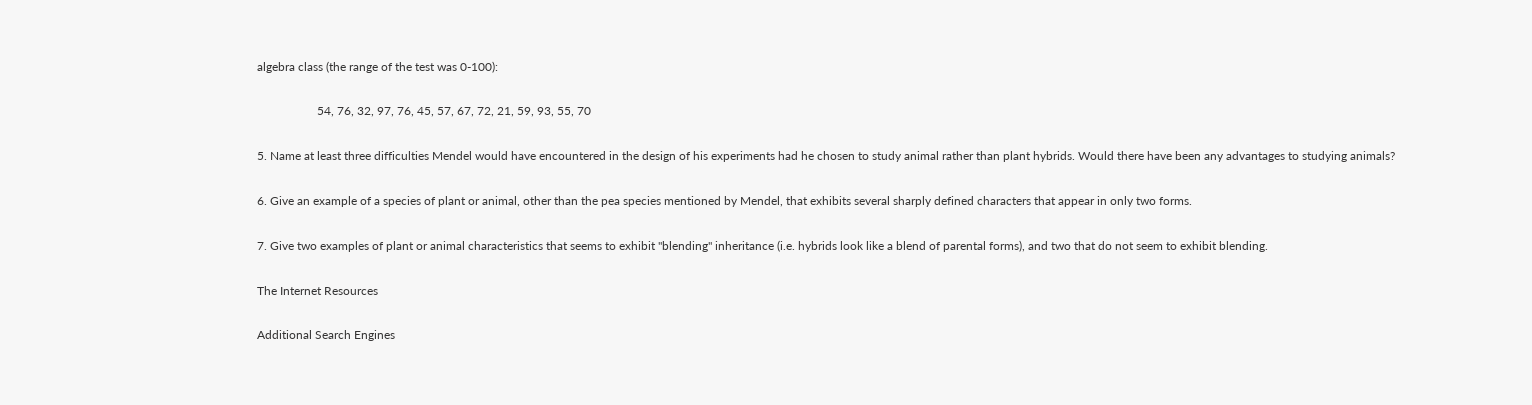algebra class (the range of the test was 0-100):

                    54, 76, 32, 97, 76, 45, 57, 67, 72, 21, 59, 93, 55, 70

5. Name at least three difficulties Mendel would have encountered in the design of his experiments had he chosen to study animal rather than plant hybrids. Would there have been any advantages to studying animals?

6. Give an example of a species of plant or animal, other than the pea species mentioned by Mendel, that exhibits several sharply defined characters that appear in only two forms.

7. Give two examples of plant or animal characteristics that seems to exhibit "blending" inheritance (i.e. hybrids look like a blend of parental forms), and two that do not seem to exhibit blending.

The Internet Resources

Additional Search Engines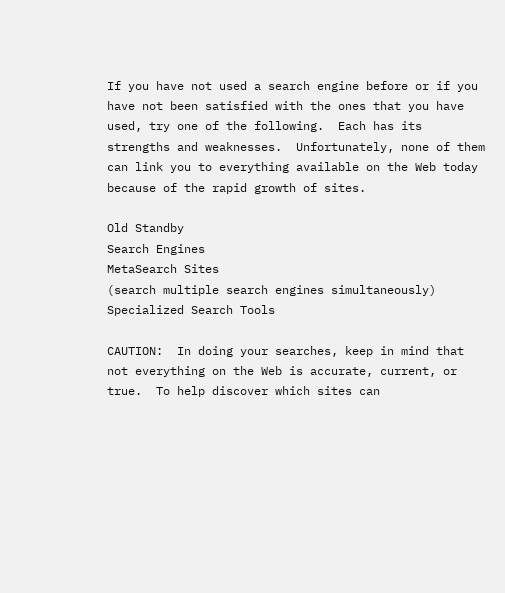If you have not used a search engine before or if you have not been satisfied with the ones that you have used, try one of the following.  Each has its strengths and weaknesses.  Unfortunately, none of them can link you to everything available on the Web today because of the rapid growth of sites.

Old Standby
Search Engines
MetaSearch Sites
(search multiple search engines simultaneously)
Specialized Search Tools

CAUTION:  In doing your searches, keep in mind that not everything on the Web is accurate, current, or true.  To help discover which sites can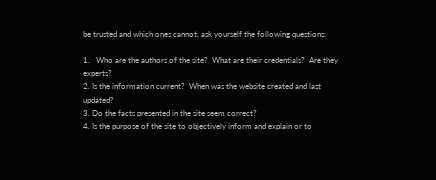be trusted and which ones cannot, ask yourself the following questions:

1.   Who are the authors of the site?  What are their credentials?  Are they experts?
2. Is the information current?  When was the website created and last updated?
3. Do the facts presented in the site seem correct?
4. Is the purpose of the site to objectively inform and explain or to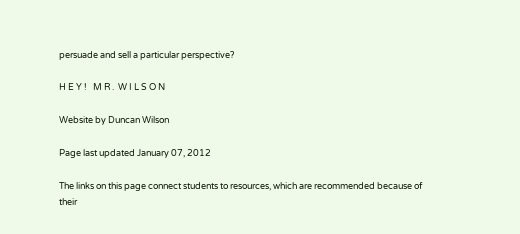persuade and sell a particular perspective?

H E Y !   M R .  W I L S O N

Website by Duncan Wilson

Page last updated January 07, 2012

The links on this page connect students to resources, which are recommended because of their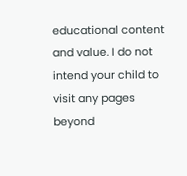educational content and value. I do not intend your child to visit any pages beyond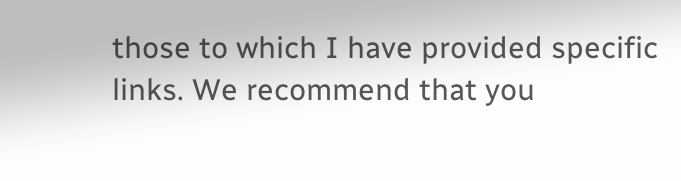those to which I have provided specific links. We recommend that you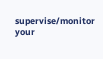supervise/monitor your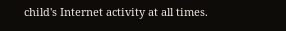child's Internet activity at all times.